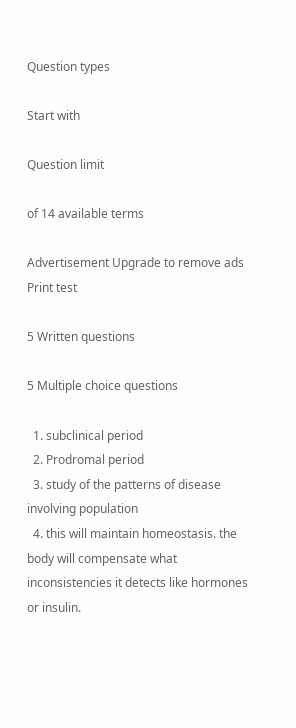Question types

Start with

Question limit

of 14 available terms

Advertisement Upgrade to remove ads
Print test

5 Written questions

5 Multiple choice questions

  1. subclinical period
  2. Prodromal period
  3. study of the patterns of disease involving population
  4. this will maintain homeostasis. the body will compensate what inconsistencies it detects like hormones or insulin.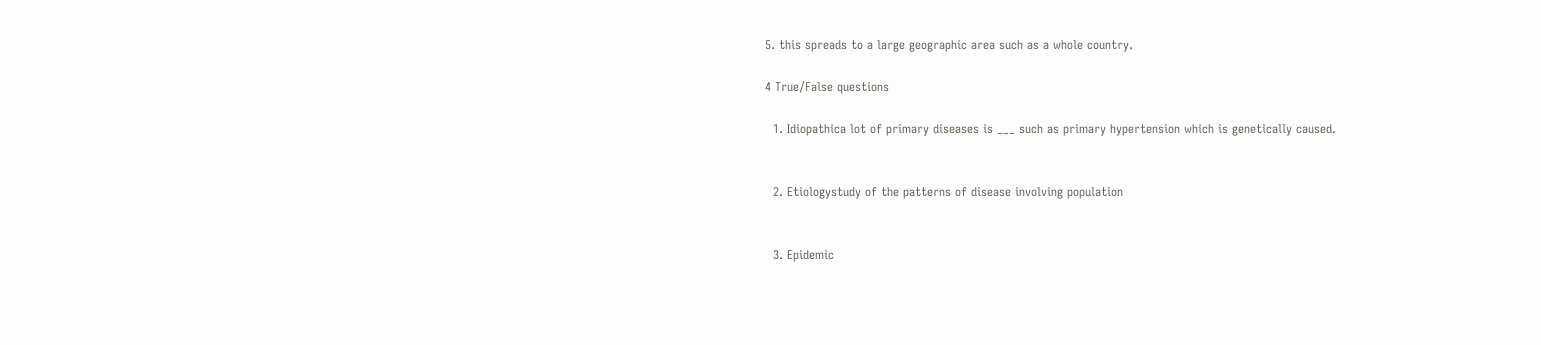5. this spreads to a large geographic area such as a whole country.

4 True/False questions

  1. Idiopathica lot of primary diseases is ___ such as primary hypertension which is genetically caused.


  2. Etiologystudy of the patterns of disease involving population


  3. Epidemic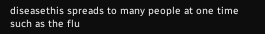diseasethis spreads to many people at one time such as the flu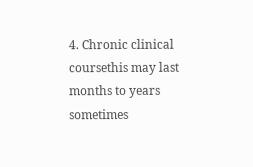4. Chronic clinical coursethis may last months to years sometimes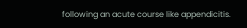following an acute course like appendicitis.